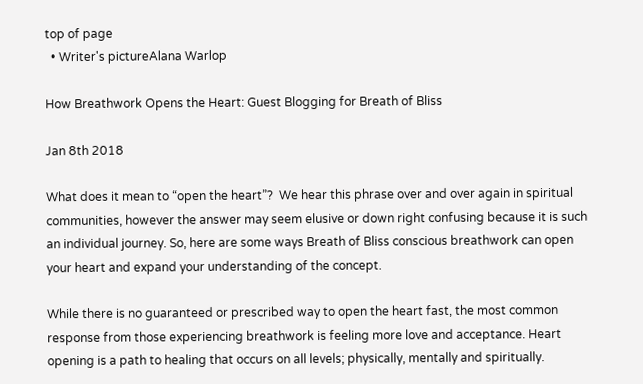top of page
  • Writer's pictureAlana Warlop

How Breathwork Opens the Heart: Guest Blogging for Breath of Bliss

Jan 8th 2018

What does it mean to “open the heart”?  We hear this phrase over and over again in spiritual communities, however the answer may seem elusive or down right confusing because it is such an individual journey. So, here are some ways Breath of Bliss conscious breathwork can open your heart and expand your understanding of the concept.

While there is no guaranteed or prescribed way to open the heart fast, the most common response from those experiencing breathwork is feeling more love and acceptance. Heart opening is a path to healing that occurs on all levels; physically, mentally and spiritually.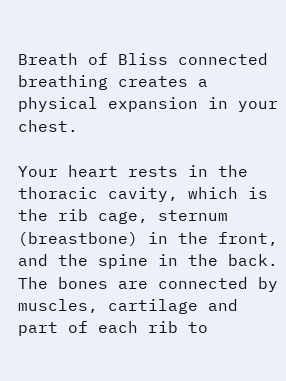Breath of Bliss connected breathing creates a physical expansion in your chest.

Your heart rests in the thoracic cavity, which is the rib cage, sternum (breastbone) in the front, and the spine in the back. The bones are connected by muscles, cartilage and part of each rib to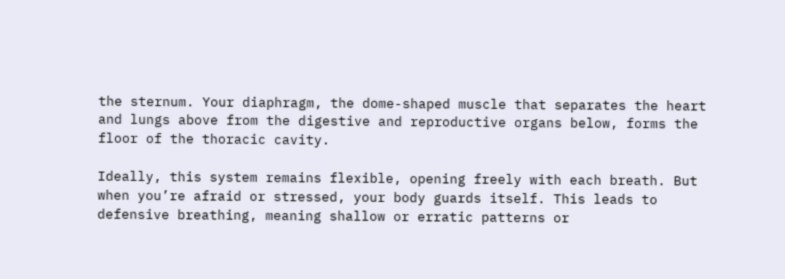the sternum. Your diaphragm, the dome-shaped muscle that separates the heart and lungs above from the digestive and reproductive organs below, forms the floor of the thoracic cavity.

Ideally, this system remains flexible, opening freely with each breath. But when you’re afraid or stressed, your body guards itself. This leads to defensive breathing, meaning shallow or erratic patterns or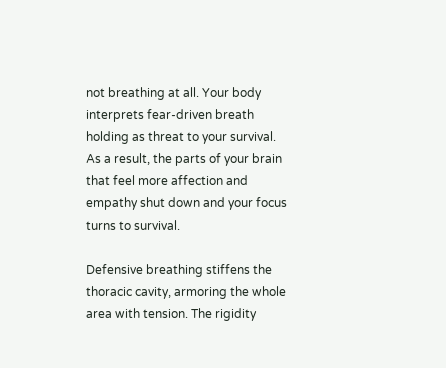not breathing at all. Your body interprets fear-driven breath holding as threat to your survival. As a result, the parts of your brain that feel more affection and empathy shut down and your focus turns to survival.

Defensive breathing stiffens the thoracic cavity, armoring the whole area with tension. The rigidity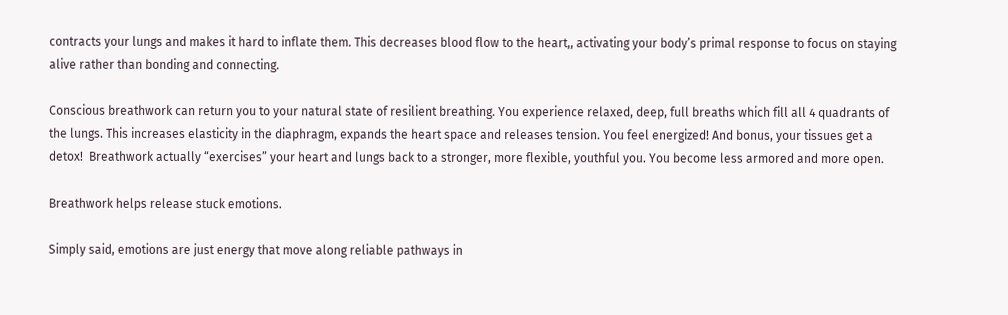contracts your lungs and makes it hard to inflate them. This decreases blood flow to the heart,, activating your body’s primal response to focus on staying alive rather than bonding and connecting.

Conscious breathwork can return you to your natural state of resilient breathing. You experience relaxed, deep, full breaths which fill all 4 quadrants of the lungs. This increases elasticity in the diaphragm, expands the heart space and releases tension. You feel energized! And bonus, your tissues get a detox!  Breathwork actually “exercises” your heart and lungs back to a stronger, more flexible, youthful you. You become less armored and more open.

Breathwork helps release stuck emotions.

Simply said, emotions are just energy that move along reliable pathways in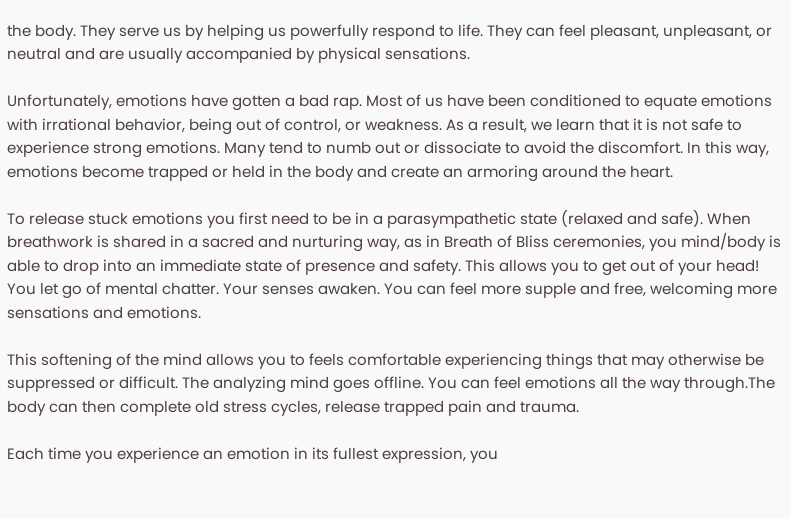the body. They serve us by helping us powerfully respond to life. They can feel pleasant, unpleasant, or neutral and are usually accompanied by physical sensations.

Unfortunately, emotions have gotten a bad rap. Most of us have been conditioned to equate emotions with irrational behavior, being out of control, or weakness. As a result, we learn that it is not safe to experience strong emotions. Many tend to numb out or dissociate to avoid the discomfort. In this way, emotions become trapped or held in the body and create an armoring around the heart.

To release stuck emotions you first need to be in a parasympathetic state (relaxed and safe). When breathwork is shared in a sacred and nurturing way, as in Breath of Bliss ceremonies, you mind/body is able to drop into an immediate state of presence and safety. This allows you to get out of your head! You let go of mental chatter. Your senses awaken. You can feel more supple and free, welcoming more sensations and emotions.

This softening of the mind allows you to feels comfortable experiencing things that may otherwise be suppressed or difficult. The analyzing mind goes offline. You can feel emotions all the way through.The body can then complete old stress cycles, release trapped pain and trauma.

Each time you experience an emotion in its fullest expression, you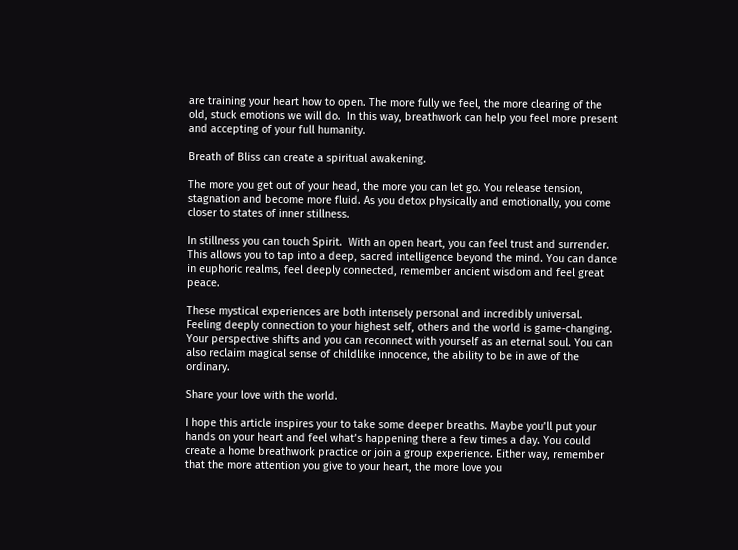are training your heart how to open. The more fully we feel, the more clearing of the old, stuck emotions we will do.  In this way, breathwork can help you feel more present and accepting of your full humanity.

Breath of Bliss can create a spiritual awakening.

The more you get out of your head, the more you can let go. You release tension, stagnation and become more fluid. As you detox physically and emotionally, you come closer to states of inner stillness.

In stillness you can touch Spirit.  With an open heart, you can feel trust and surrender. This allows you to tap into a deep, sacred intelligence beyond the mind. You can dance in euphoric realms, feel deeply connected, remember ancient wisdom and feel great peace.

These mystical experiences are both intensely personal and incredibly universal. Feeling deeply connection to your highest self, others and the world is game-changing. Your perspective shifts and you can reconnect with yourself as an eternal soul. You can also reclaim magical sense of childlike innocence, the ability to be in awe of the ordinary.

Share your love with the world.

I hope this article inspires your to take some deeper breaths. Maybe you’ll put your hands on your heart and feel what’s happening there a few times a day. You could create a home breathwork practice or join a group experience. Either way, remember that the more attention you give to your heart, the more love you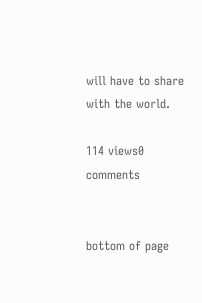will have to share with the world.

114 views0 comments


bottom of page